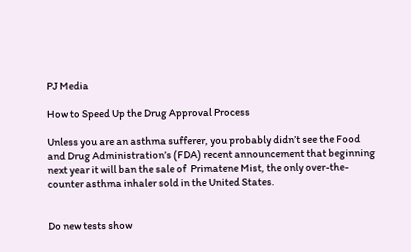PJ Media

How to Speed Up the Drug Approval Process

Unless you are an asthma sufferer, you probably didn’t see the Food and Drug Administration’s (FDA) recent announcement that beginning next year it will ban the sale of  Primatene Mist, the only over-the-counter asthma inhaler sold in the United States.


Do new tests show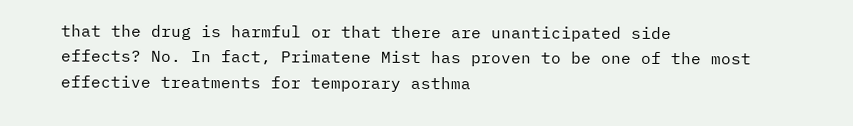that the drug is harmful or that there are unanticipated side effects? No. In fact, Primatene Mist has proven to be one of the most effective treatments for temporary asthma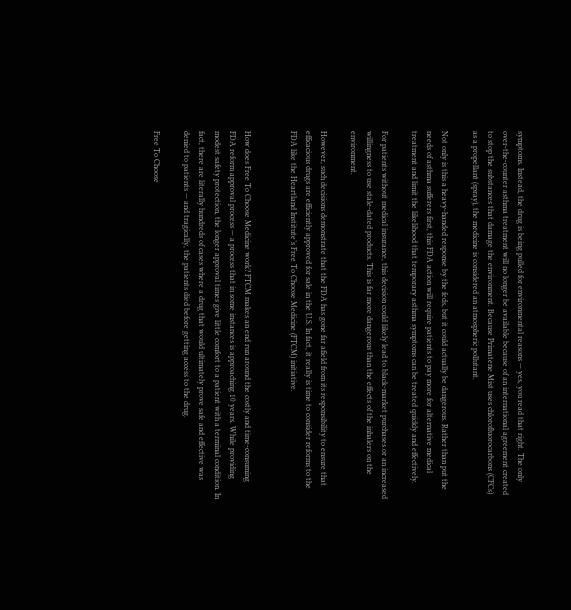symptoms. Instead, the drug is being pulled for environmental reasons — yes, you read that right. The only over-the-counter asthma treatment will no longer be available because of an international agreement created to stop the substances that damage the environment. Because Primatene Mist uses chlorofluorocarbons (CFCs) as a propellant (spray), the medicine is considered an atmospheric pollutant.

Not only is this a heavy-handed response by the feds, but it could actually be dangerous. Rather than put the needs of asthma sufferers first, this FDA action will require patients to pay more for alternative medical treatment and limit the likelihood that temporary asthma symptoms can be treated quickly and effectively.

For patients without medical insurance, this decision could likely lead to black-market purchases or an increased willingness to use stale-dated products. This is far more dangerous than the effects of the inhalers on the environment.

However, such decisions demonstrate that the FDA has gone far afield from its responsibility to ensure that efficacious drugs are efficiently approved for sale in the U.S. In fact, it really is time to consider reforms to the FDA like the Heartland Institute’s Free To Choose Medicine (FTCM) initiative.


How does Free To Choose Medicine work? FTCM makes an end run around the costly and time-consuming FDA reform approval process — a process that in some instances is approaching 10 years. While providing modest safety protection, the longer approval times give little comfort to a patient with a terminal condition. In fact, there are literally hundreds of cases where a drug that would ultimately prove safe and effective was denied to patients — and tragically, the patients died before getting access to the drug.

Free To Choose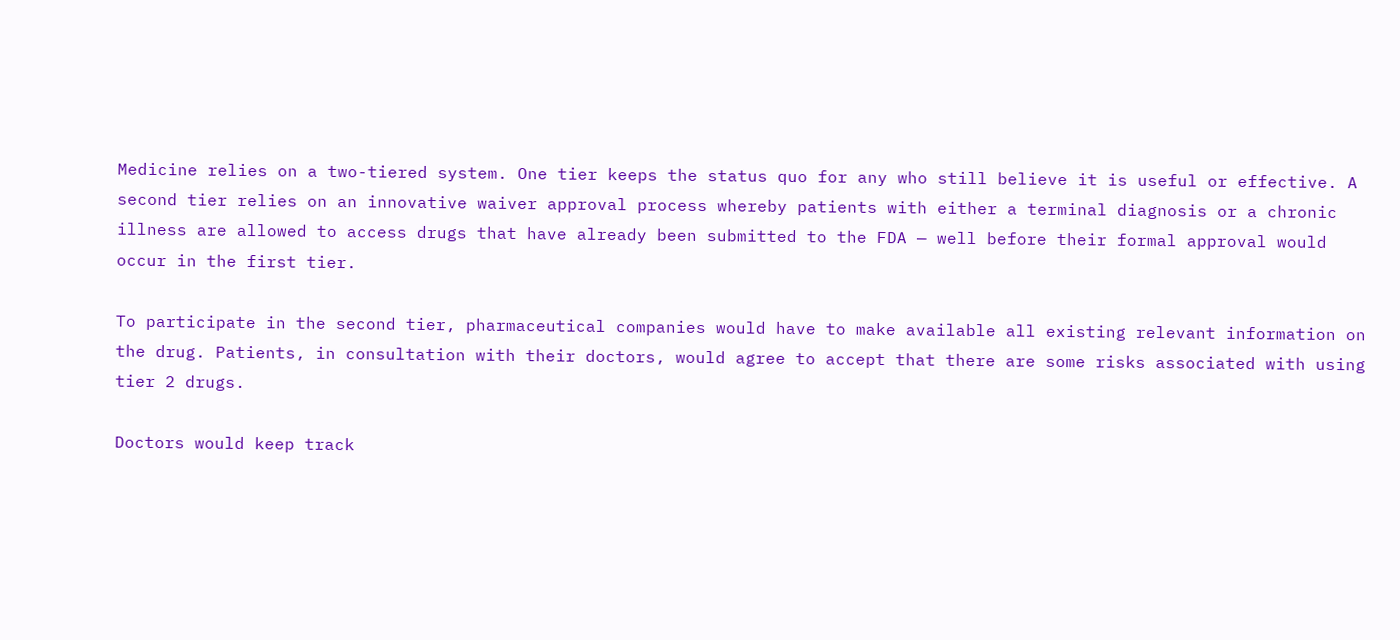Medicine relies on a two-tiered system. One tier keeps the status quo for any who still believe it is useful or effective. A second tier relies on an innovative waiver approval process whereby patients with either a terminal diagnosis or a chronic illness are allowed to access drugs that have already been submitted to the FDA — well before their formal approval would occur in the first tier.

To participate in the second tier, pharmaceutical companies would have to make available all existing relevant information on the drug. Patients, in consultation with their doctors, would agree to accept that there are some risks associated with using tier 2 drugs.

Doctors would keep track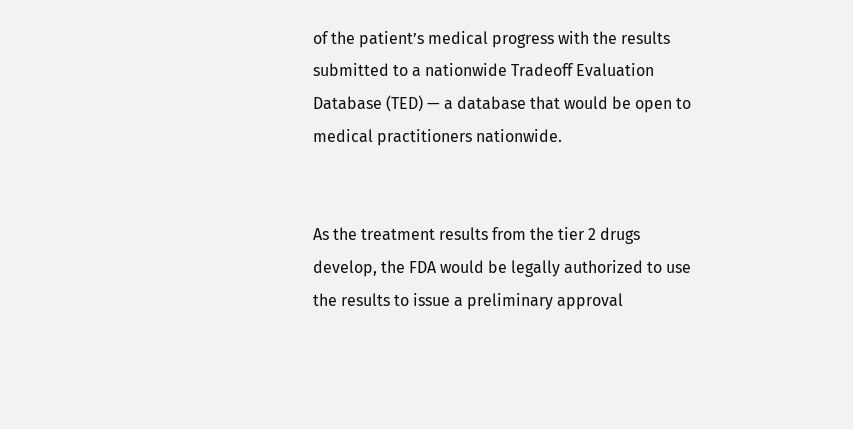of the patient’s medical progress with the results submitted to a nationwide Tradeoff Evaluation Database (TED) — a database that would be open to medical practitioners nationwide.


As the treatment results from the tier 2 drugs develop, the FDA would be legally authorized to use the results to issue a preliminary approval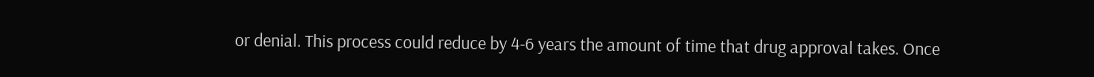or denial. This process could reduce by 4-6 years the amount of time that drug approval takes. Once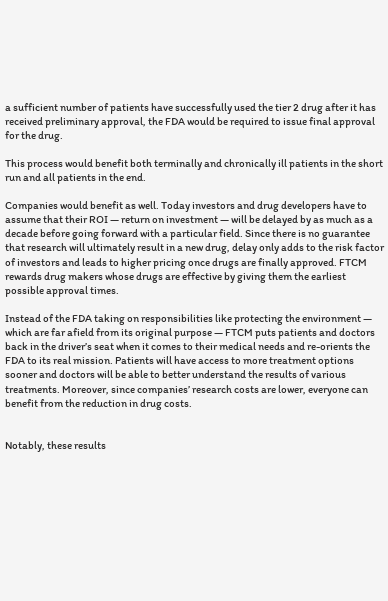a sufficient number of patients have successfully used the tier 2 drug after it has received preliminary approval, the FDA would be required to issue final approval for the drug.

This process would benefit both terminally and chronically ill patients in the short run and all patients in the end.

Companies would benefit as well. Today investors and drug developers have to assume that their ROI — return on investment — will be delayed by as much as a decade before going forward with a particular field. Since there is no guarantee that research will ultimately result in a new drug, delay only adds to the risk factor of investors and leads to higher pricing once drugs are finally approved. FTCM rewards drug makers whose drugs are effective by giving them the earliest possible approval times.

Instead of the FDA taking on responsibilities like protecting the environment — which are far afield from its original purpose — FTCM puts patients and doctors back in the driver’s seat when it comes to their medical needs and re-orients the FDA to its real mission. Patients will have access to more treatment options sooner and doctors will be able to better understand the results of various treatments. Moreover, since companies’ research costs are lower, everyone can benefit from the reduction in drug costs.


Notably, these results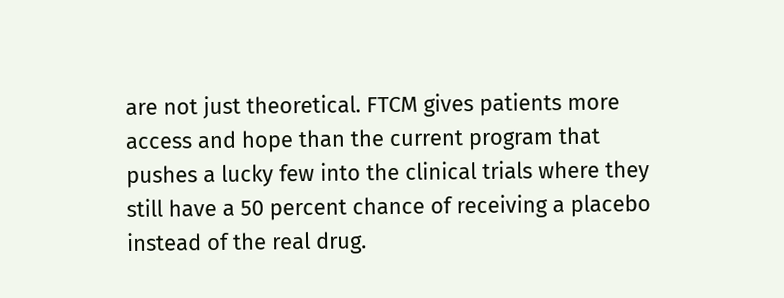are not just theoretical. FTCM gives patients more access and hope than the current program that pushes a lucky few into the clinical trials where they still have a 50 percent chance of receiving a placebo instead of the real drug.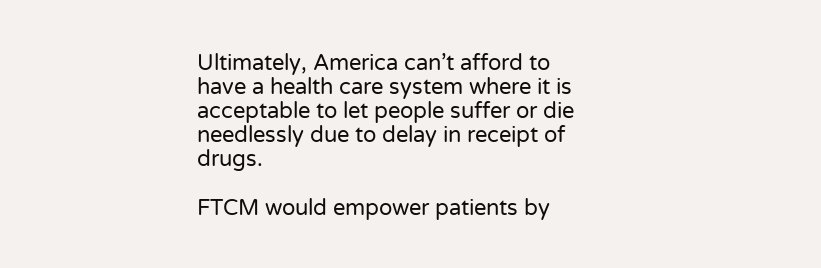Ultimately, America can’t afford to have a health care system where it is acceptable to let people suffer or die needlessly due to delay in receipt of drugs.

FTCM would empower patients by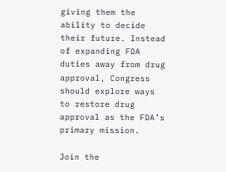giving them the ability to decide their future. Instead of expanding FDA duties away from drug approval, Congress should explore ways to restore drug approval as the FDA’s primary mission.

Join the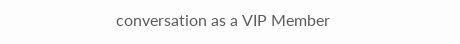conversation as a VIP Member